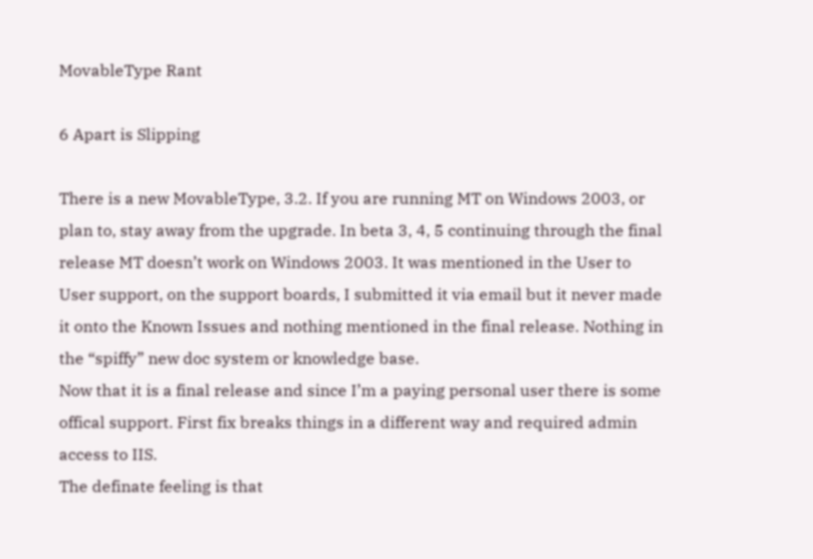MovableType Rant

6 Apart is Slipping

There is a new MovableType, 3.2. If you are running MT on Windows 2003, or plan to, stay away from the upgrade. In beta 3, 4, 5 continuing through the final release MT doesn’t work on Windows 2003. It was mentioned in the User to User support, on the support boards, I submitted it via email but it never made it onto the Known Issues and nothing mentioned in the final release. Nothing in the “spiffy” new doc system or knowledge base.
Now that it is a final release and since I’m a paying personal user there is some offical support. First fix breaks things in a different way and required admin access to IIS.
The definate feeling is that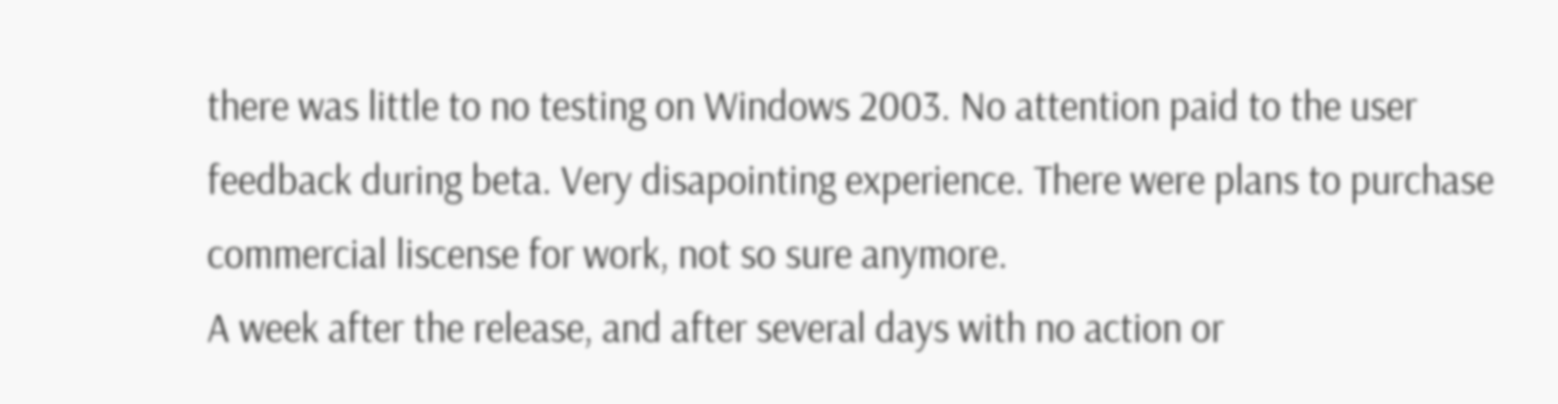there was little to no testing on Windows 2003. No attention paid to the user feedback during beta. Very disapointing experience. There were plans to purchase commercial liscense for work, not so sure anymore.
A week after the release, and after several days with no action or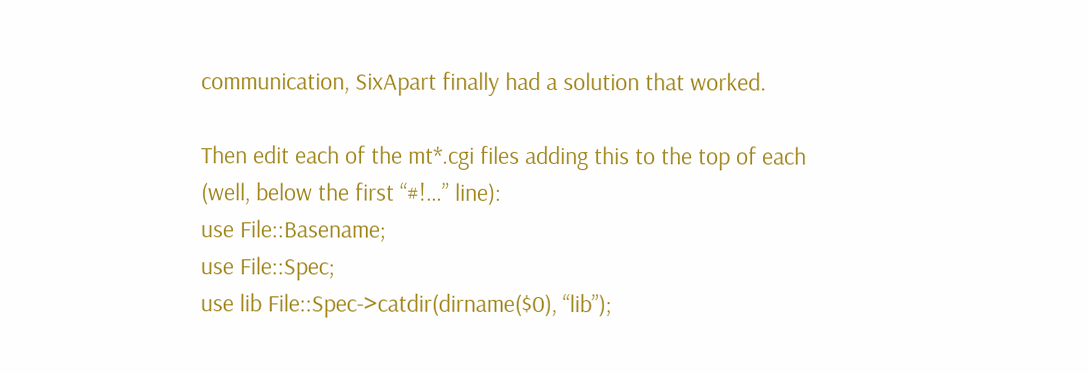communication, SixApart finally had a solution that worked.

Then edit each of the mt*.cgi files adding this to the top of each (well, below the first “#!…” line):
use File::Basename;
use File::Spec;
use lib File::Spec->catdir(dirname($0), “lib”);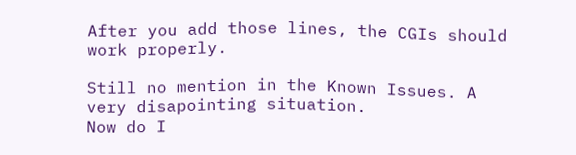After you add those lines, the CGIs should work properly.

Still no mention in the Known Issues. A very disapointing situation.
Now do I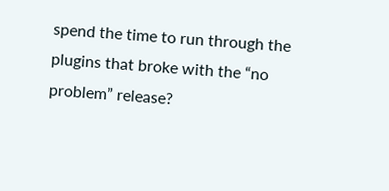spend the time to run through the plugins that broke with the “no problem” release?